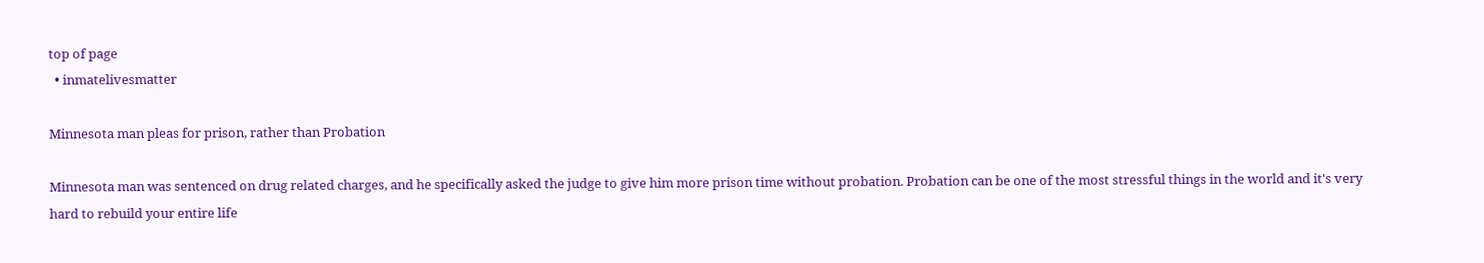top of page
  • inmatelivesmatter

Minnesota man pleas for prison, rather than Probation

Minnesota man was sentenced on drug related charges, and he specifically asked the judge to give him more prison time without probation. Probation can be one of the most stressful things in the world and it's very hard to rebuild your entire life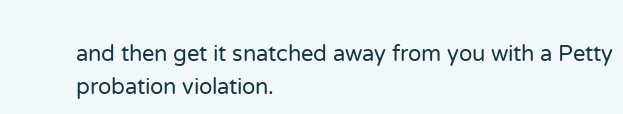and then get it snatched away from you with a Petty probation violation.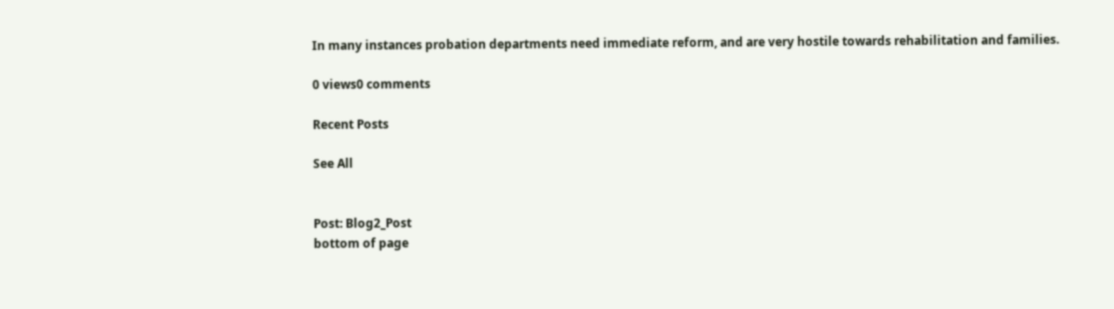In many instances probation departments need immediate reform, and are very hostile towards rehabilitation and families.

0 views0 comments

Recent Posts

See All


Post: Blog2_Post
bottom of page